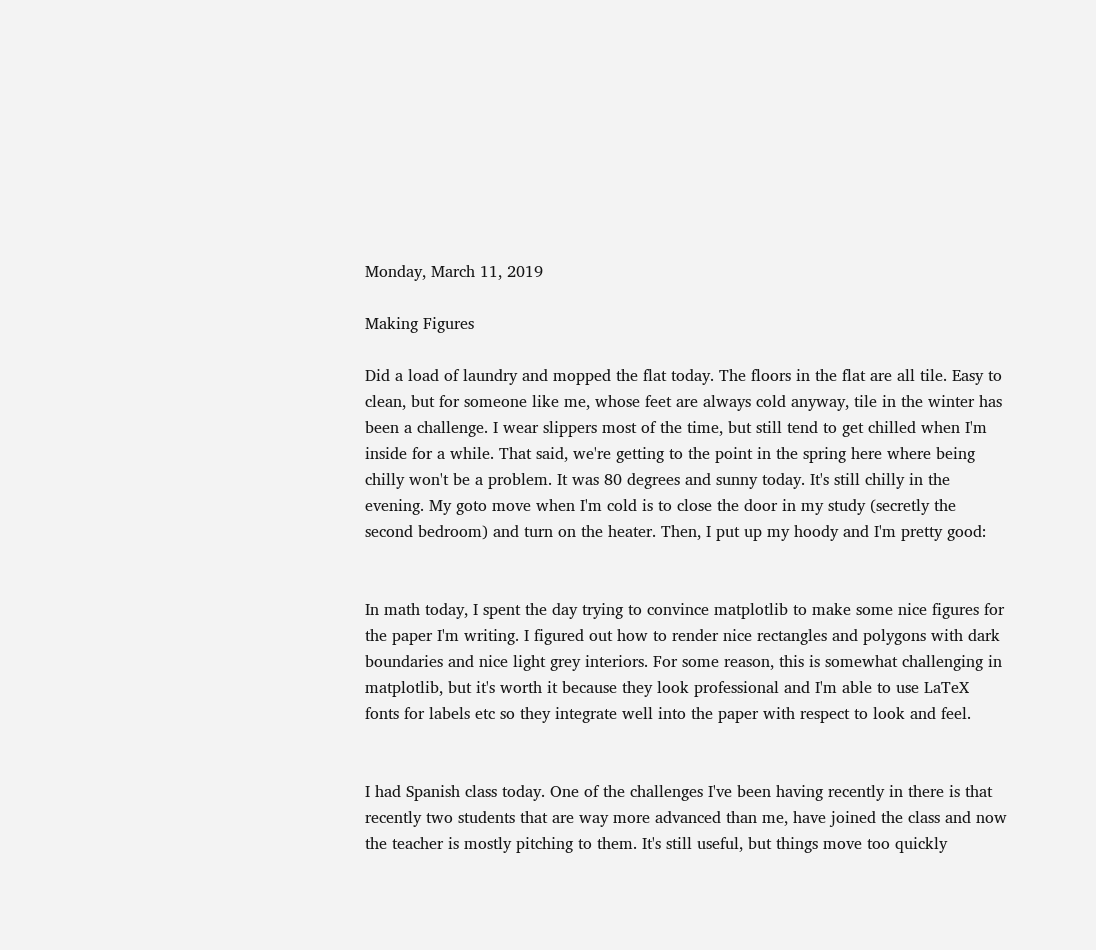Monday, March 11, 2019

Making Figures

Did a load of laundry and mopped the flat today. The floors in the flat are all tile. Easy to clean, but for someone like me, whose feet are always cold anyway, tile in the winter has been a challenge. I wear slippers most of the time, but still tend to get chilled when I'm inside for a while. That said, we're getting to the point in the spring here where being chilly won't be a problem. It was 80 degrees and sunny today. It's still chilly in the evening. My goto move when I'm cold is to close the door in my study (secretly the second bedroom) and turn on the heater. Then, I put up my hoody and I'm pretty good:


In math today, I spent the day trying to convince matplotlib to make some nice figures for the paper I'm writing. I figured out how to render nice rectangles and polygons with dark boundaries and nice light grey interiors. For some reason, this is somewhat challenging in matplotlib, but it's worth it because they look professional and I'm able to use LaTeX fonts for labels etc so they integrate well into the paper with respect to look and feel.


I had Spanish class today. One of the challenges I've been having recently in there is that recently two students that are way more advanced than me, have joined the class and now the teacher is mostly pitching to them. It's still useful, but things move too quickly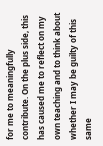for me to meaningfully contribute. On the plus side, this has caused me to reflect on my own teaching and to think about whether I may be guilty of this same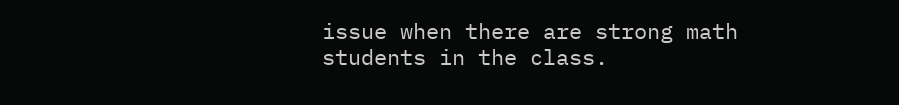issue when there are strong math students in the class.